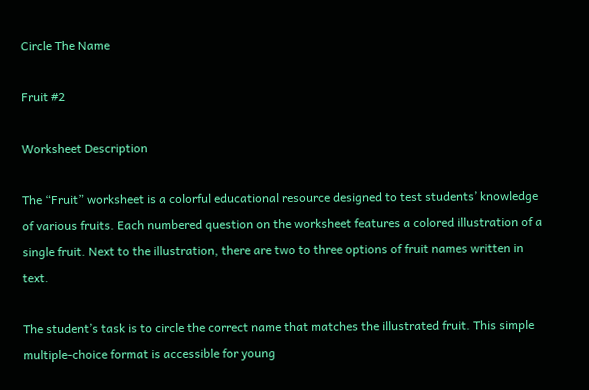Circle The Name

Fruit #2

Worksheet Description

The “Fruit” worksheet is a colorful educational resource designed to test students’ knowledge of various fruits. Each numbered question on the worksheet features a colored illustration of a single fruit. Next to the illustration, there are two to three options of fruit names written in text.

The student’s task is to circle the correct name that matches the illustrated fruit. This simple multiple-choice format is accessible for young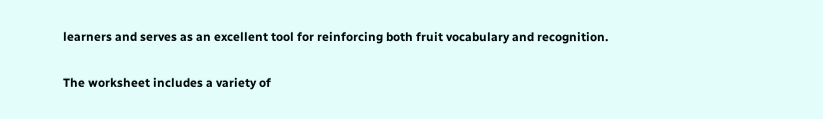learners and serves as an excellent tool for reinforcing both fruit vocabulary and recognition.

The worksheet includes a variety of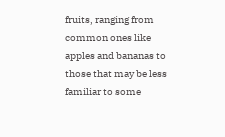fruits, ranging from common ones like apples and bananas to those that may be less familiar to some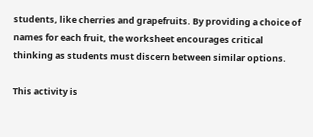students, like cherries and grapefruits. By providing a choice of names for each fruit, the worksheet encourages critical thinking as students must discern between similar options.

This activity is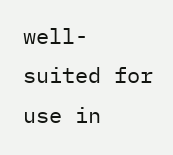well-suited for use in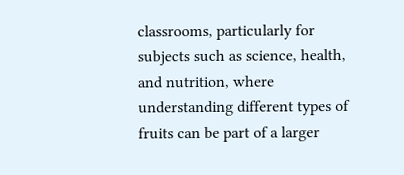classrooms, particularly for subjects such as science, health, and nutrition, where understanding different types of fruits can be part of a larger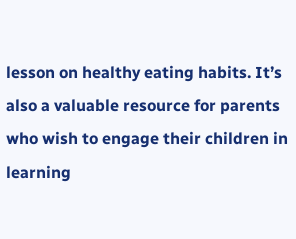lesson on healthy eating habits. It’s also a valuable resource for parents who wish to engage their children in learning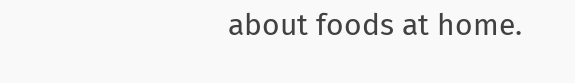about foods at home.